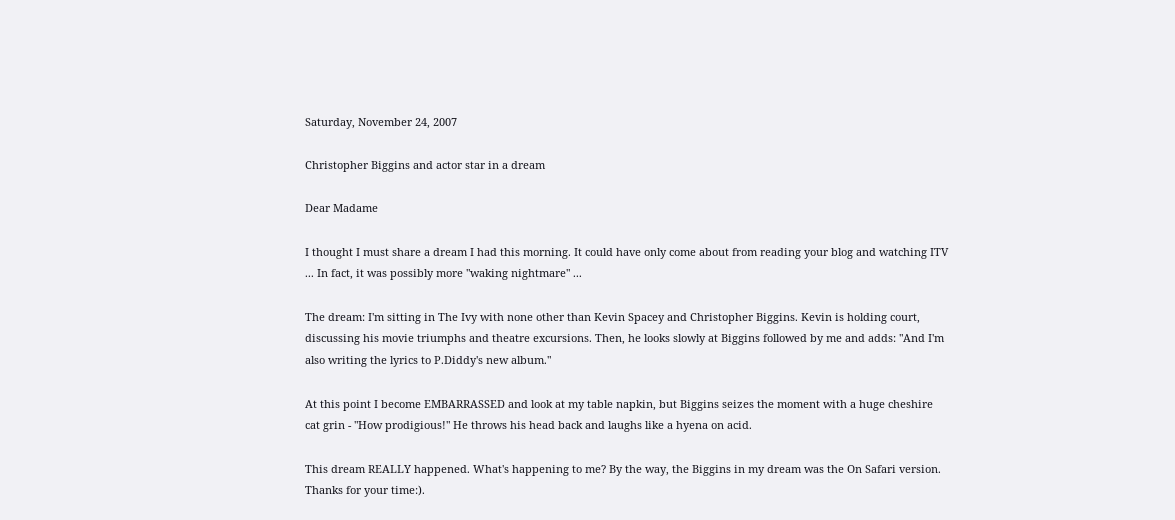Saturday, November 24, 2007

Christopher Biggins and actor star in a dream

Dear Madame

I thought I must share a dream I had this morning. It could have only come about from reading your blog and watching ITV ... In fact, it was possibly more "waking nightmare" ...

The dream: I'm sitting in The Ivy with none other than Kevin Spacey and Christopher Biggins. Kevin is holding court, discussing his movie triumphs and theatre excursions. Then, he looks slowly at Biggins followed by me and adds: "And I'm also writing the lyrics to P.Diddy's new album."

At this point I become EMBARRASSED and look at my table napkin, but Biggins seizes the moment with a huge cheshire cat grin - "How prodigious!" He throws his head back and laughs like a hyena on acid.

This dream REALLY happened. What's happening to me? By the way, the Biggins in my dream was the On Safari version. Thanks for your time:).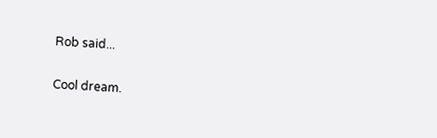Rob said...

Cool dream.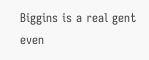Biggins is a real gent even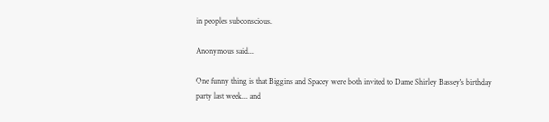in peoples subconscious.

Anonymous said...

One funny thing is that Biggins and Spacey were both invited to Dame Shirley Bassey's birthday party last week... and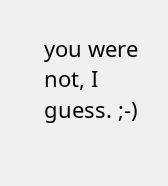you were not, I guess. ;-)